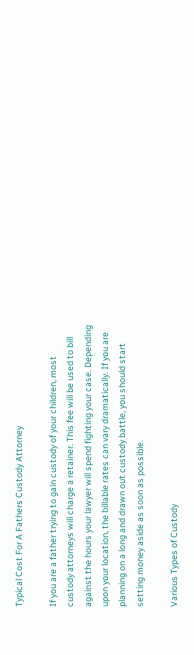Typical Cost For A Fathers Custody Attorney

If you are a father trying to gain custody of your children, most custody attorneys will charge a retainer. This fee will be used to bill against the hours your lawyer will spend fighting your case. Depending upon your location, the billable rates can vary dramatically. If you are planning on a long and drawn out custody battle, you should start setting money aside as soon as possible.

Various Types of Custody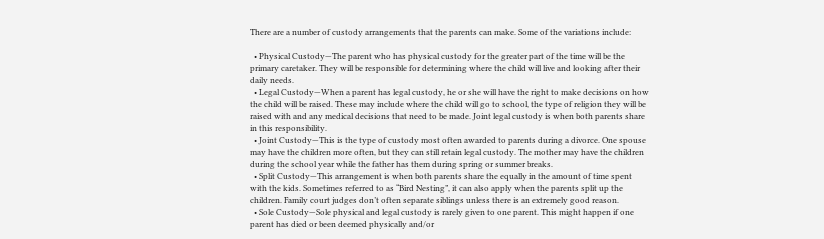There are a number of custody arrangements that the parents can make. Some of the variations include:

  • Physical Custody—The parent who has physical custody for the greater part of the time will be the primary caretaker. They will be responsible for determining where the child will live and looking after their daily needs.
  • Legal Custody—When a parent has legal custody, he or she will have the right to make decisions on how the child will be raised. These may include where the child will go to school, the type of religion they will be raised with and any medical decisions that need to be made. Joint legal custody is when both parents share in this responsibility.
  • Joint Custody—This is the type of custody most often awarded to parents during a divorce. One spouse may have the children more often, but they can still retain legal custody. The mother may have the children during the school year while the father has them during spring or summer breaks.
  • Split Custody—This arrangement is when both parents share the equally in the amount of time spent with the kids. Sometimes referred to as “Bird Nesting”, it can also apply when the parents split up the children. Family court judges don’t often separate siblings unless there is an extremely good reason.
  • Sole Custody—Sole physical and legal custody is rarely given to one parent. This might happen if one parent has died or been deemed physically and/or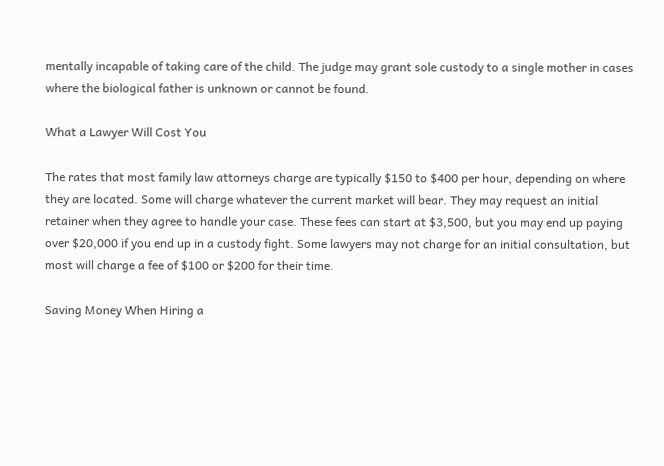mentally incapable of taking care of the child. The judge may grant sole custody to a single mother in cases where the biological father is unknown or cannot be found.

What a Lawyer Will Cost You

The rates that most family law attorneys charge are typically $150 to $400 per hour, depending on where they are located. Some will charge whatever the current market will bear. They may request an initial retainer when they agree to handle your case. These fees can start at $3,500, but you may end up paying over $20,000 if you end up in a custody fight. Some lawyers may not charge for an initial consultation, but most will charge a fee of $100 or $200 for their time.

Saving Money When Hiring a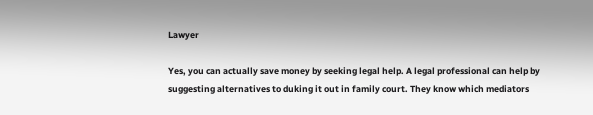Lawyer

Yes, you can actually save money by seeking legal help. A legal professional can help by suggesting alternatives to duking it out in family court. They know which mediators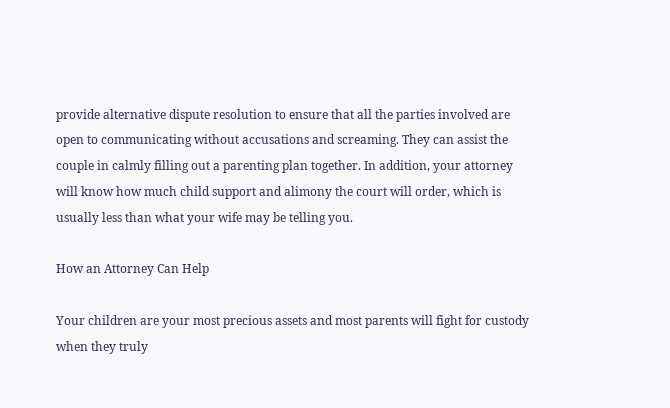provide alternative dispute resolution to ensure that all the parties involved are open to communicating without accusations and screaming. They can assist the couple in calmly filling out a parenting plan together. In addition, your attorney will know how much child support and alimony the court will order, which is usually less than what your wife may be telling you.

How an Attorney Can Help

Your children are your most precious assets and most parents will fight for custody when they truly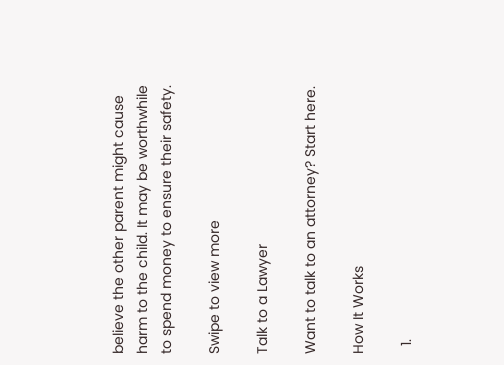believe the other parent might cause harm to the child. It may be worthwhile to spend money to ensure their safety.

Swipe to view more

Talk to a Lawyer

Want to talk to an attorney? Start here.

How It Works

  1.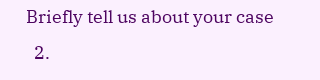Briefly tell us about your case
  2.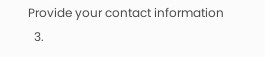Provide your contact information
  3.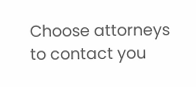Choose attorneys to contact you